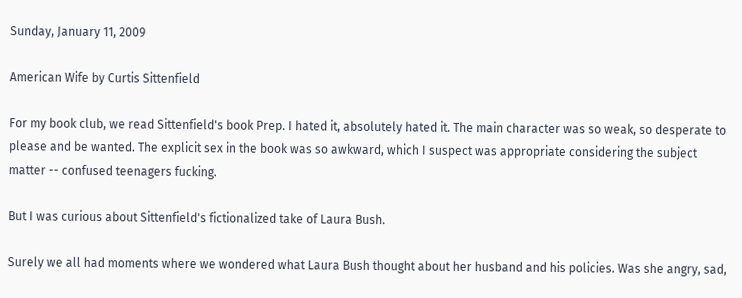Sunday, January 11, 2009

American Wife by Curtis Sittenfield

For my book club, we read Sittenfield's book Prep. I hated it, absolutely hated it. The main character was so weak, so desperate to please and be wanted. The explicit sex in the book was so awkward, which I suspect was appropriate considering the subject matter -- confused teenagers fucking.

But I was curious about Sittenfield's fictionalized take of Laura Bush.

Surely we all had moments where we wondered what Laura Bush thought about her husband and his policies. Was she angry, sad,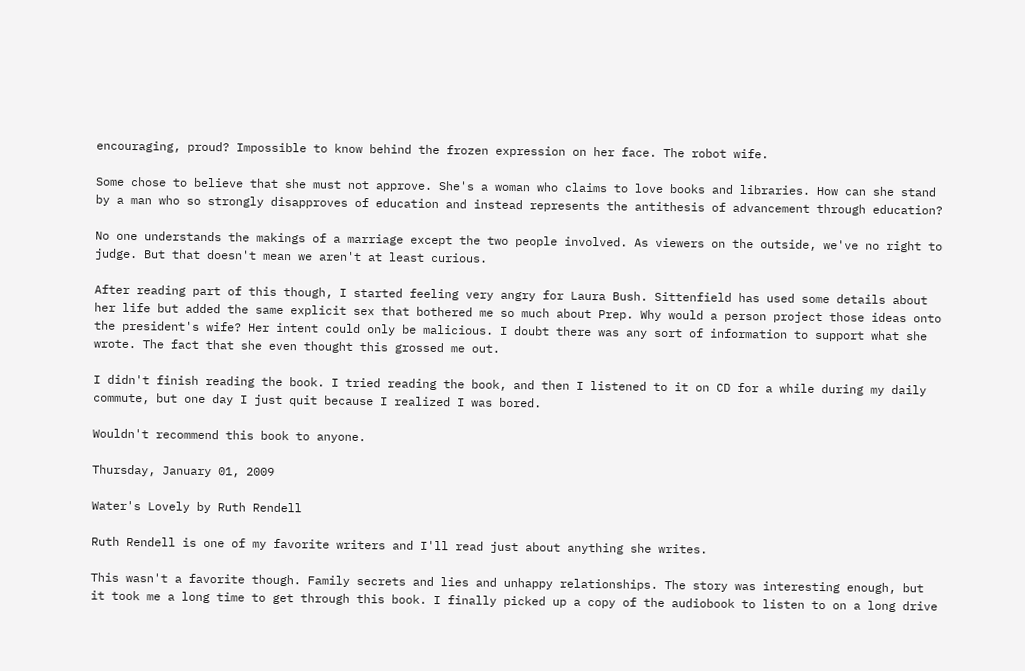encouraging, proud? Impossible to know behind the frozen expression on her face. The robot wife.

Some chose to believe that she must not approve. She's a woman who claims to love books and libraries. How can she stand by a man who so strongly disapproves of education and instead represents the antithesis of advancement through education?

No one understands the makings of a marriage except the two people involved. As viewers on the outside, we've no right to judge. But that doesn't mean we aren't at least curious.

After reading part of this though, I started feeling very angry for Laura Bush. Sittenfield has used some details about her life but added the same explicit sex that bothered me so much about Prep. Why would a person project those ideas onto the president's wife? Her intent could only be malicious. I doubt there was any sort of information to support what she wrote. The fact that she even thought this grossed me out.

I didn't finish reading the book. I tried reading the book, and then I listened to it on CD for a while during my daily commute, but one day I just quit because I realized I was bored.

Wouldn't recommend this book to anyone.

Thursday, January 01, 2009

Water's Lovely by Ruth Rendell

Ruth Rendell is one of my favorite writers and I'll read just about anything she writes.

This wasn't a favorite though. Family secrets and lies and unhappy relationships. The story was interesting enough, but it took me a long time to get through this book. I finally picked up a copy of the audiobook to listen to on a long drive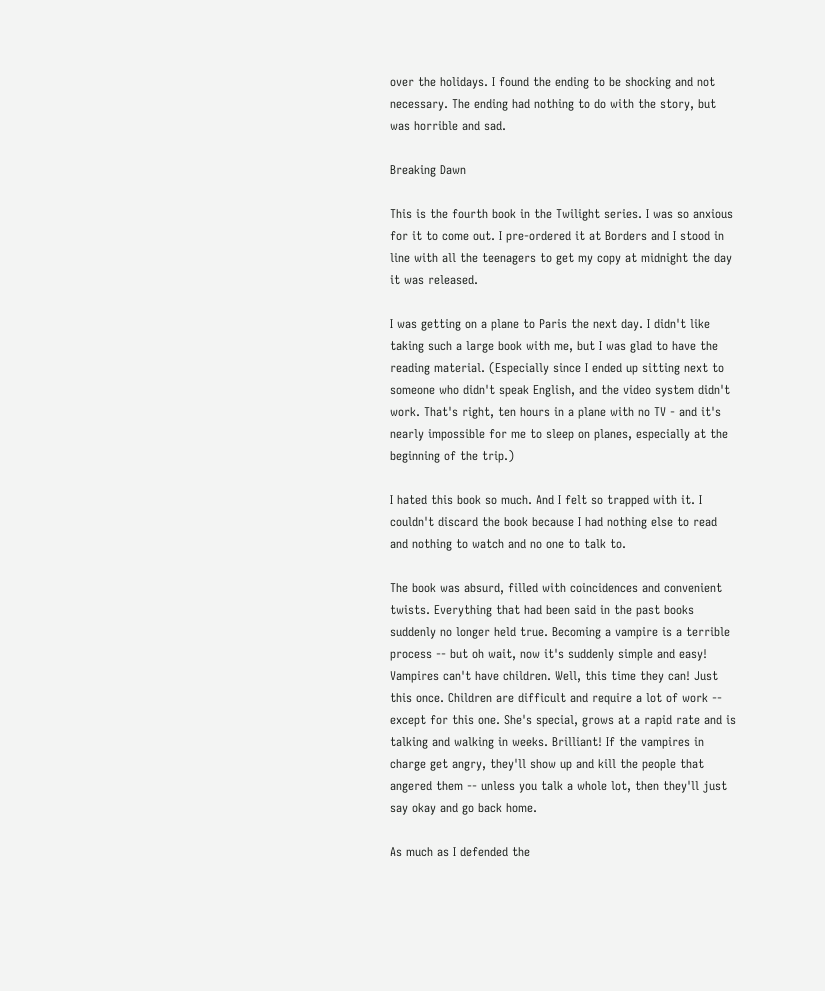over the holidays. I found the ending to be shocking and not necessary. The ending had nothing to do with the story, but was horrible and sad.

Breaking Dawn

This is the fourth book in the Twilight series. I was so anxious for it to come out. I pre-ordered it at Borders and I stood in line with all the teenagers to get my copy at midnight the day it was released.

I was getting on a plane to Paris the next day. I didn't like taking such a large book with me, but I was glad to have the reading material. (Especially since I ended up sitting next to someone who didn't speak English, and the video system didn't work. That's right, ten hours in a plane with no TV - and it's nearly impossible for me to sleep on planes, especially at the beginning of the trip.)

I hated this book so much. And I felt so trapped with it. I couldn't discard the book because I had nothing else to read and nothing to watch and no one to talk to.

The book was absurd, filled with coincidences and convenient twists. Everything that had been said in the past books suddenly no longer held true. Becoming a vampire is a terrible process -- but oh wait, now it's suddenly simple and easy! Vampires can't have children. Well, this time they can! Just this once. Children are difficult and require a lot of work -- except for this one. She's special, grows at a rapid rate and is talking and walking in weeks. Brilliant! If the vampires in charge get angry, they'll show up and kill the people that angered them -- unless you talk a whole lot, then they'll just say okay and go back home.

As much as I defended the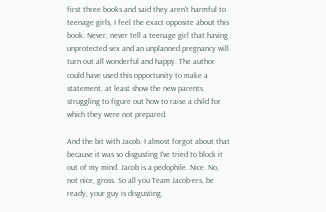first three books and said they aren't harmful to teenage girls, I feel the exact opposite about this book. Never, never tell a teenage girl that having unprotected sex and an unplanned pregnancy will turn out all wonderful and happy. The author could have used this opportunity to make a statement, at least show the new parents struggling to figure out how to raise a child for which they were not prepared.

And the bit with Jacob. I almost forgot about that because it was so disgusting I've tried to block it out of my mind. Jacob is a pedophile. Nice. No, not nice, gross. So all you Team Jacob-ers, be ready, your guy is disgusting.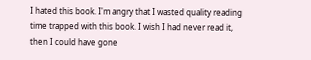I hated this book. I'm angry that I wasted quality reading time trapped with this book. I wish I had never read it, then I could have gone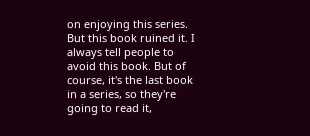on enjoying this series. But this book ruined it. I always tell people to avoid this book. But of course, it's the last book in a series, so they're going to read it,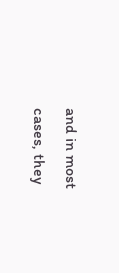and in most cases, they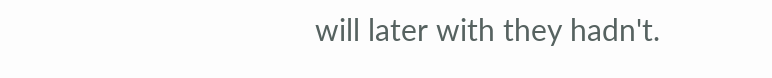will later with they hadn't.